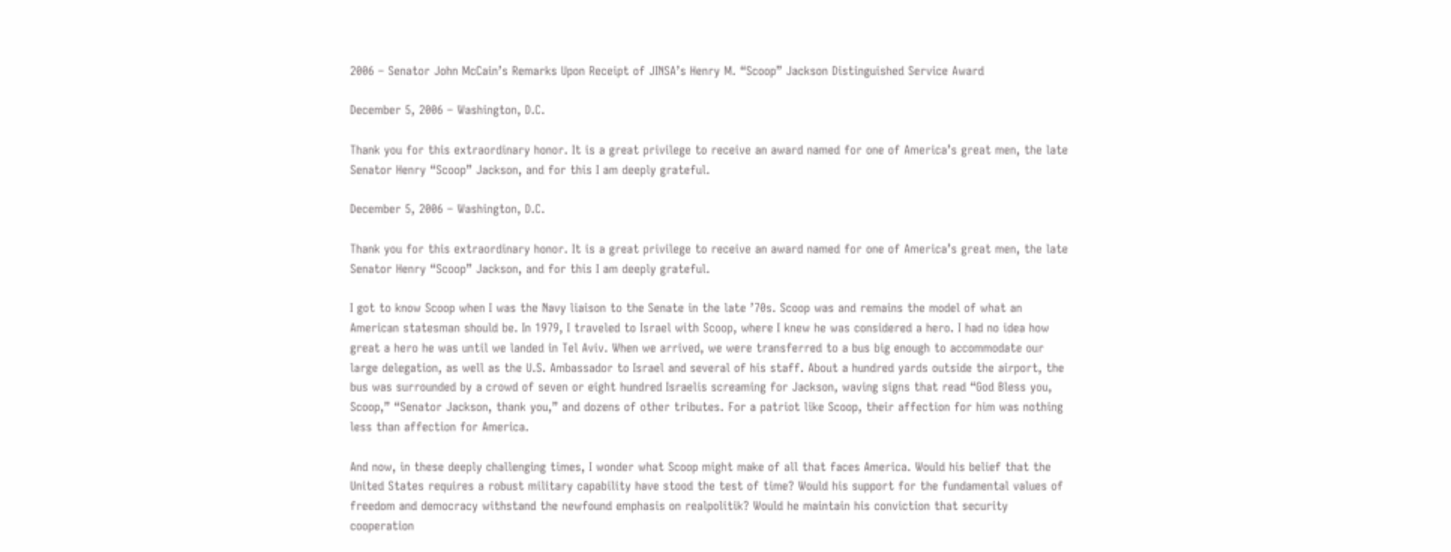2006 – Senator John McCain’s Remarks Upon Receipt of JINSA’s Henry M. “Scoop” Jackson Distinguished Service Award

December 5, 2006 – Washington, D.C.

Thank you for this extraordinary honor. It is a great privilege to receive an award named for one of America’s great men, the late Senator Henry “Scoop” Jackson, and for this I am deeply grateful.

December 5, 2006 – Washington, D.C.

Thank you for this extraordinary honor. It is a great privilege to receive an award named for one of America’s great men, the late Senator Henry “Scoop” Jackson, and for this I am deeply grateful.

I got to know Scoop when I was the Navy liaison to the Senate in the late ’70s. Scoop was and remains the model of what an American statesman should be. In 1979, I traveled to Israel with Scoop, where I knew he was considered a hero. I had no idea how great a hero he was until we landed in Tel Aviv. When we arrived, we were transferred to a bus big enough to accommodate our large delegation, as well as the U.S. Ambassador to Israel and several of his staff. About a hundred yards outside the airport, the bus was surrounded by a crowd of seven or eight hundred Israelis screaming for Jackson, waving signs that read “God Bless you, Scoop,” “Senator Jackson, thank you,” and dozens of other tributes. For a patriot like Scoop, their affection for him was nothing less than affection for America.

And now, in these deeply challenging times, I wonder what Scoop might make of all that faces America. Would his belief that the United States requires a robust military capability have stood the test of time? Would his support for the fundamental values of freedom and democracy withstand the newfound emphasis on realpolitik? Would he maintain his conviction that security cooperation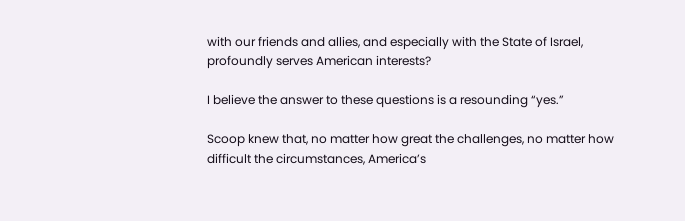with our friends and allies, and especially with the State of Israel, profoundly serves American interests?

I believe the answer to these questions is a resounding “yes.”

Scoop knew that, no matter how great the challenges, no matter how difficult the circumstances, America’s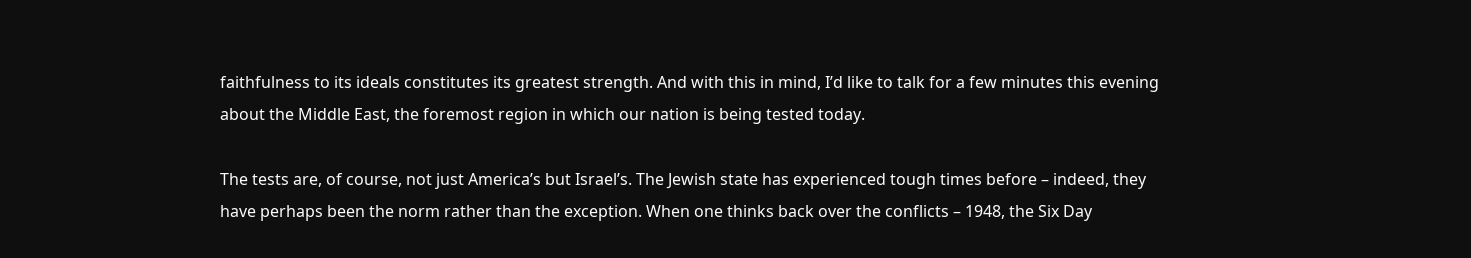faithfulness to its ideals constitutes its greatest strength. And with this in mind, I’d like to talk for a few minutes this evening about the Middle East, the foremost region in which our nation is being tested today.

The tests are, of course, not just America’s but Israel’s. The Jewish state has experienced tough times before – indeed, they have perhaps been the norm rather than the exception. When one thinks back over the conflicts – 1948, the Six Day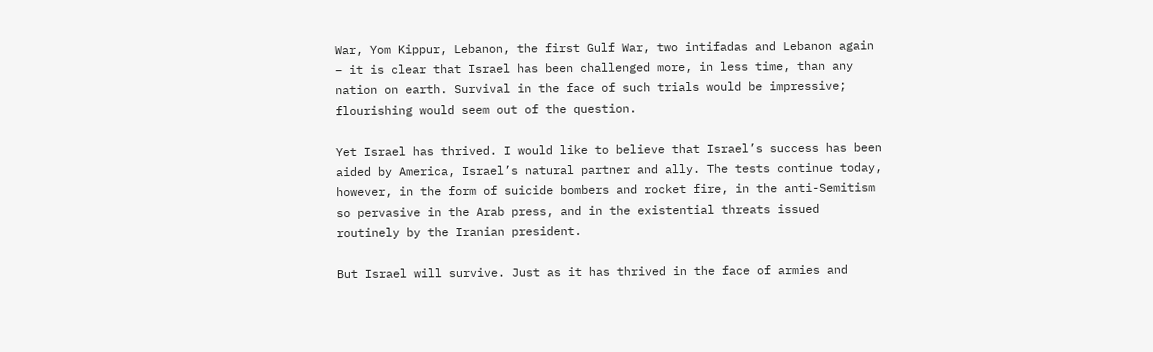War, Yom Kippur, Lebanon, the first Gulf War, two intifadas and Lebanon again – it is clear that Israel has been challenged more, in less time, than any nation on earth. Survival in the face of such trials would be impressive; flourishing would seem out of the question.

Yet Israel has thrived. I would like to believe that Israel’s success has been aided by America, Israel’s natural partner and ally. The tests continue today, however, in the form of suicide bombers and rocket fire, in the anti-Semitism so pervasive in the Arab press, and in the existential threats issued routinely by the Iranian president.

But Israel will survive. Just as it has thrived in the face of armies and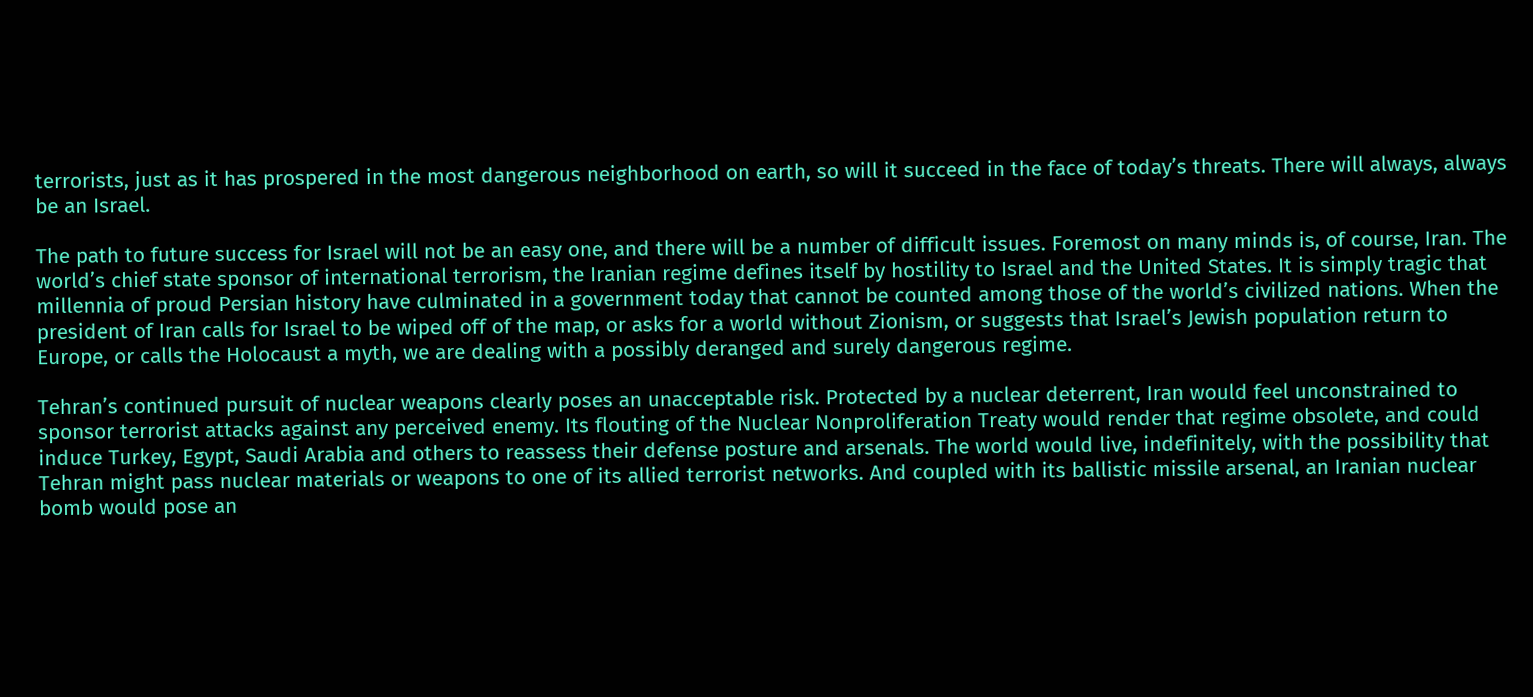terrorists, just as it has prospered in the most dangerous neighborhood on earth, so will it succeed in the face of today’s threats. There will always, always be an Israel.

The path to future success for Israel will not be an easy one, and there will be a number of difficult issues. Foremost on many minds is, of course, Iran. The world’s chief state sponsor of international terrorism, the Iranian regime defines itself by hostility to Israel and the United States. It is simply tragic that millennia of proud Persian history have culminated in a government today that cannot be counted among those of the world’s civilized nations. When the president of Iran calls for Israel to be wiped off of the map, or asks for a world without Zionism, or suggests that Israel’s Jewish population return to Europe, or calls the Holocaust a myth, we are dealing with a possibly deranged and surely dangerous regime.

Tehran’s continued pursuit of nuclear weapons clearly poses an unacceptable risk. Protected by a nuclear deterrent, Iran would feel unconstrained to sponsor terrorist attacks against any perceived enemy. Its flouting of the Nuclear Nonproliferation Treaty would render that regime obsolete, and could induce Turkey, Egypt, Saudi Arabia and others to reassess their defense posture and arsenals. The world would live, indefinitely, with the possibility that Tehran might pass nuclear materials or weapons to one of its allied terrorist networks. And coupled with its ballistic missile arsenal, an Iranian nuclear bomb would pose an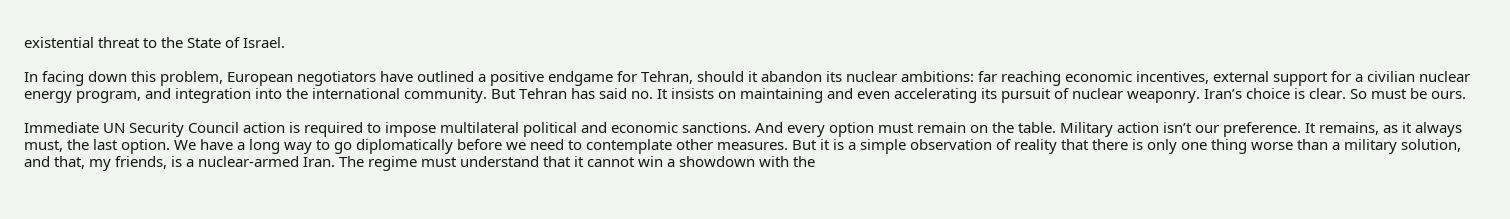existential threat to the State of Israel.

In facing down this problem, European negotiators have outlined a positive endgame for Tehran, should it abandon its nuclear ambitions: far reaching economic incentives, external support for a civilian nuclear energy program, and integration into the international community. But Tehran has said no. It insists on maintaining and even accelerating its pursuit of nuclear weaponry. Iran’s choice is clear. So must be ours.

Immediate UN Security Council action is required to impose multilateral political and economic sanctions. And every option must remain on the table. Military action isn’t our preference. It remains, as it always must, the last option. We have a long way to go diplomatically before we need to contemplate other measures. But it is a simple observation of reality that there is only one thing worse than a military solution, and that, my friends, is a nuclear-armed Iran. The regime must understand that it cannot win a showdown with the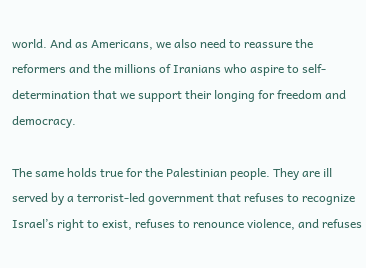world. And as Americans, we also need to reassure the reformers and the millions of Iranians who aspire to self-determination that we support their longing for freedom and democracy.

The same holds true for the Palestinian people. They are ill served by a terrorist-led government that refuses to recognize Israel’s right to exist, refuses to renounce violence, and refuses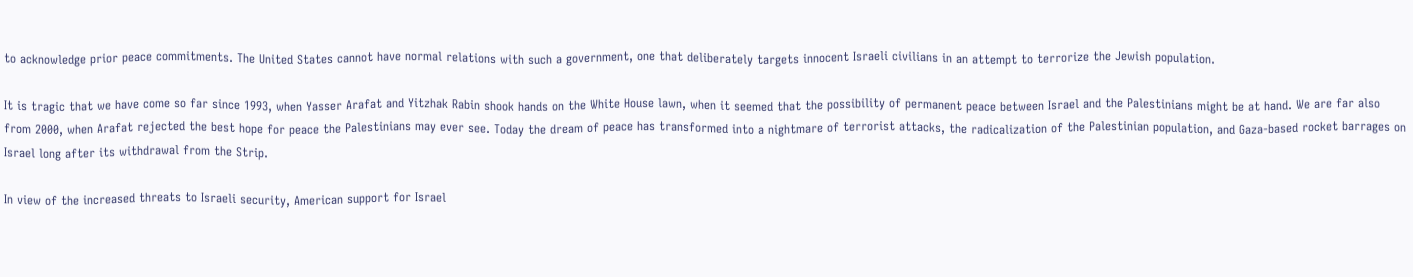to acknowledge prior peace commitments. The United States cannot have normal relations with such a government, one that deliberately targets innocent Israeli civilians in an attempt to terrorize the Jewish population.

It is tragic that we have come so far since 1993, when Yasser Arafat and Yitzhak Rabin shook hands on the White House lawn, when it seemed that the possibility of permanent peace between Israel and the Palestinians might be at hand. We are far also from 2000, when Arafat rejected the best hope for peace the Palestinians may ever see. Today the dream of peace has transformed into a nightmare of terrorist attacks, the radicalization of the Palestinian population, and Gaza-based rocket barrages on Israel long after its withdrawal from the Strip.

In view of the increased threats to Israeli security, American support for Israel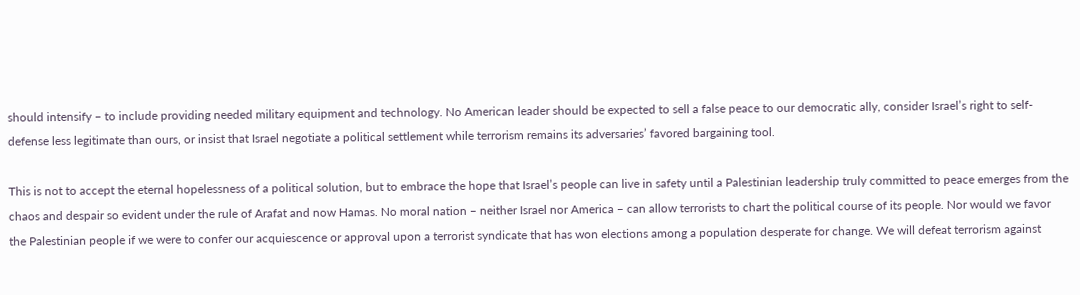should intensify – to include providing needed military equipment and technology. No American leader should be expected to sell a false peace to our democratic ally, consider Israel’s right to self-defense less legitimate than ours, or insist that Israel negotiate a political settlement while terrorism remains its adversaries’ favored bargaining tool.

This is not to accept the eternal hopelessness of a political solution, but to embrace the hope that Israel’s people can live in safety until a Palestinian leadership truly committed to peace emerges from the chaos and despair so evident under the rule of Arafat and now Hamas. No moral nation – neither Israel nor America – can allow terrorists to chart the political course of its people. Nor would we favor the Palestinian people if we were to confer our acquiescence or approval upon a terrorist syndicate that has won elections among a population desperate for change. We will defeat terrorism against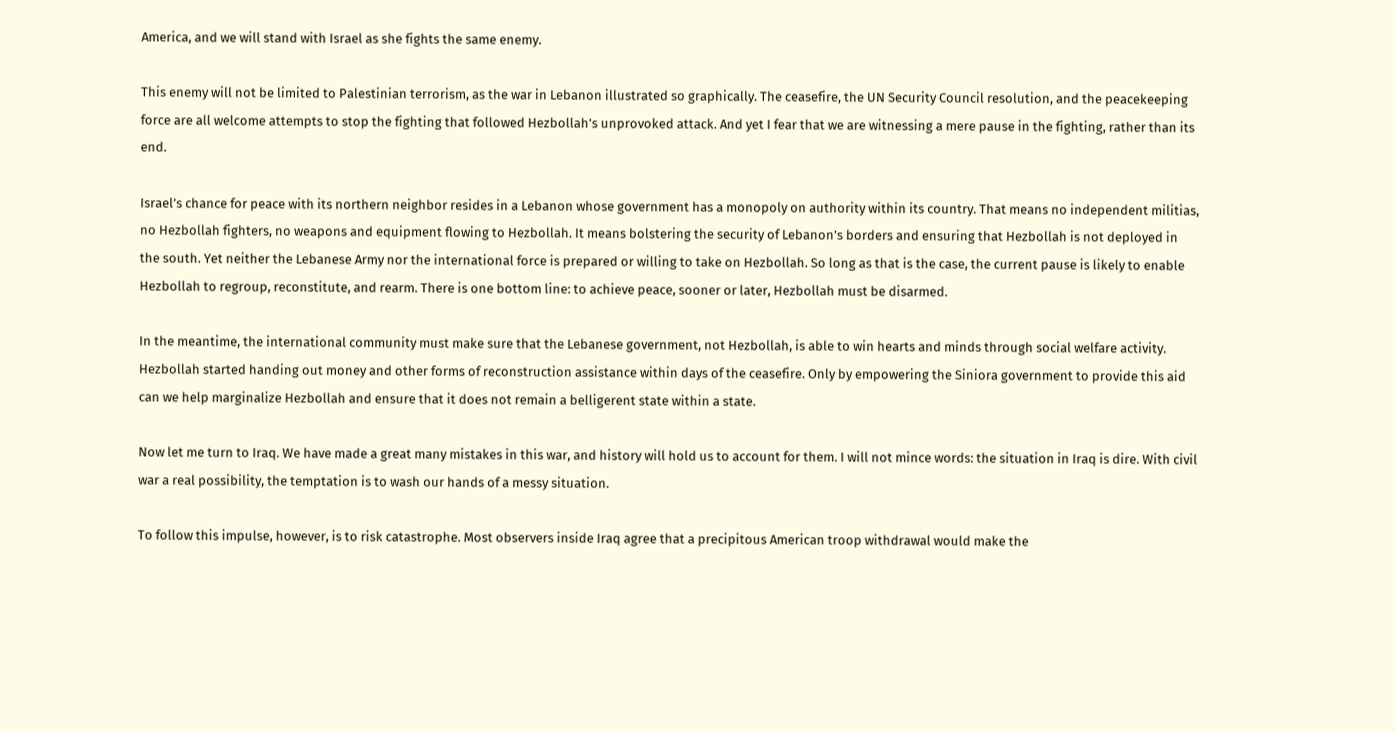America, and we will stand with Israel as she fights the same enemy.

This enemy will not be limited to Palestinian terrorism, as the war in Lebanon illustrated so graphically. The ceasefire, the UN Security Council resolution, and the peacekeeping force are all welcome attempts to stop the fighting that followed Hezbollah’s unprovoked attack. And yet I fear that we are witnessing a mere pause in the fighting, rather than its end.

Israel’s chance for peace with its northern neighbor resides in a Lebanon whose government has a monopoly on authority within its country. That means no independent militias, no Hezbollah fighters, no weapons and equipment flowing to Hezbollah. It means bolstering the security of Lebanon’s borders and ensuring that Hezbollah is not deployed in the south. Yet neither the Lebanese Army nor the international force is prepared or willing to take on Hezbollah. So long as that is the case, the current pause is likely to enable Hezbollah to regroup, reconstitute, and rearm. There is one bottom line: to achieve peace, sooner or later, Hezbollah must be disarmed.

In the meantime, the international community must make sure that the Lebanese government, not Hezbollah, is able to win hearts and minds through social welfare activity. Hezbollah started handing out money and other forms of reconstruction assistance within days of the ceasefire. Only by empowering the Siniora government to provide this aid can we help marginalize Hezbollah and ensure that it does not remain a belligerent state within a state.

Now let me turn to Iraq. We have made a great many mistakes in this war, and history will hold us to account for them. I will not mince words: the situation in Iraq is dire. With civil war a real possibility, the temptation is to wash our hands of a messy situation.

To follow this impulse, however, is to risk catastrophe. Most observers inside Iraq agree that a precipitous American troop withdrawal would make the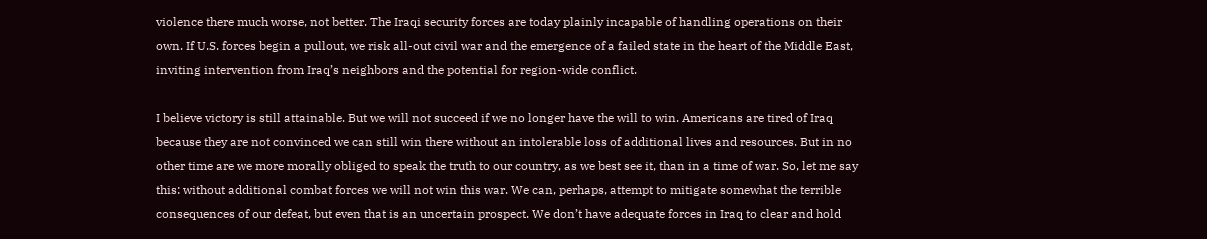violence there much worse, not better. The Iraqi security forces are today plainly incapable of handling operations on their own. If U.S. forces begin a pullout, we risk all-out civil war and the emergence of a failed state in the heart of the Middle East, inviting intervention from Iraq’s neighbors and the potential for region-wide conflict.

I believe victory is still attainable. But we will not succeed if we no longer have the will to win. Americans are tired of Iraq because they are not convinced we can still win there without an intolerable loss of additional lives and resources. But in no other time are we more morally obliged to speak the truth to our country, as we best see it, than in a time of war. So, let me say this: without additional combat forces we will not win this war. We can, perhaps, attempt to mitigate somewhat the terrible consequences of our defeat, but even that is an uncertain prospect. We don’t have adequate forces in Iraq to clear and hold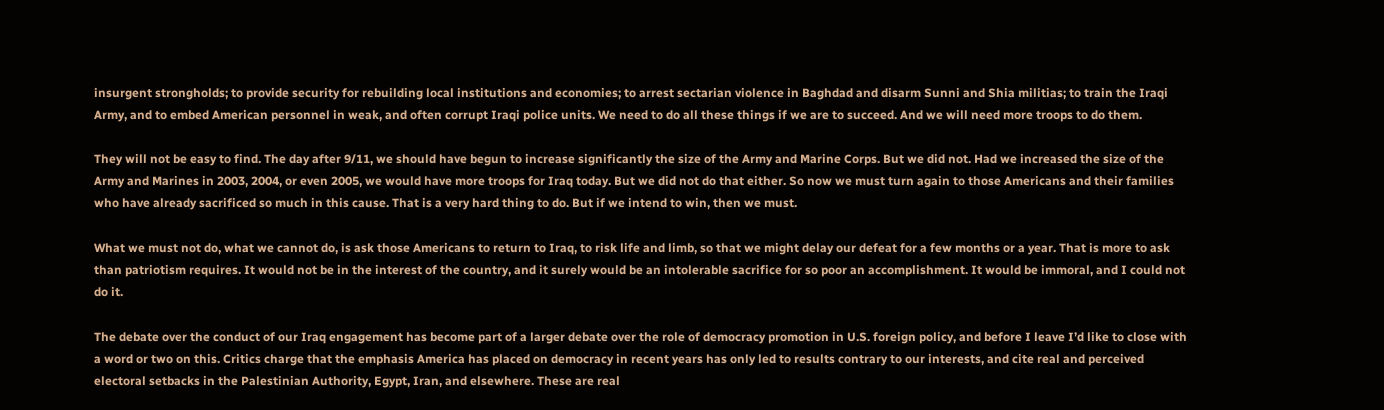insurgent strongholds; to provide security for rebuilding local institutions and economies; to arrest sectarian violence in Baghdad and disarm Sunni and Shia militias; to train the Iraqi Army, and to embed American personnel in weak, and often corrupt Iraqi police units. We need to do all these things if we are to succeed. And we will need more troops to do them.

They will not be easy to find. The day after 9/11, we should have begun to increase significantly the size of the Army and Marine Corps. But we did not. Had we increased the size of the Army and Marines in 2003, 2004, or even 2005, we would have more troops for Iraq today. But we did not do that either. So now we must turn again to those Americans and their families who have already sacrificed so much in this cause. That is a very hard thing to do. But if we intend to win, then we must.

What we must not do, what we cannot do, is ask those Americans to return to Iraq, to risk life and limb, so that we might delay our defeat for a few months or a year. That is more to ask than patriotism requires. It would not be in the interest of the country, and it surely would be an intolerable sacrifice for so poor an accomplishment. It would be immoral, and I could not do it.

The debate over the conduct of our Iraq engagement has become part of a larger debate over the role of democracy promotion in U.S. foreign policy, and before I leave I’d like to close with a word or two on this. Critics charge that the emphasis America has placed on democracy in recent years has only led to results contrary to our interests, and cite real and perceived electoral setbacks in the Palestinian Authority, Egypt, Iran, and elsewhere. These are real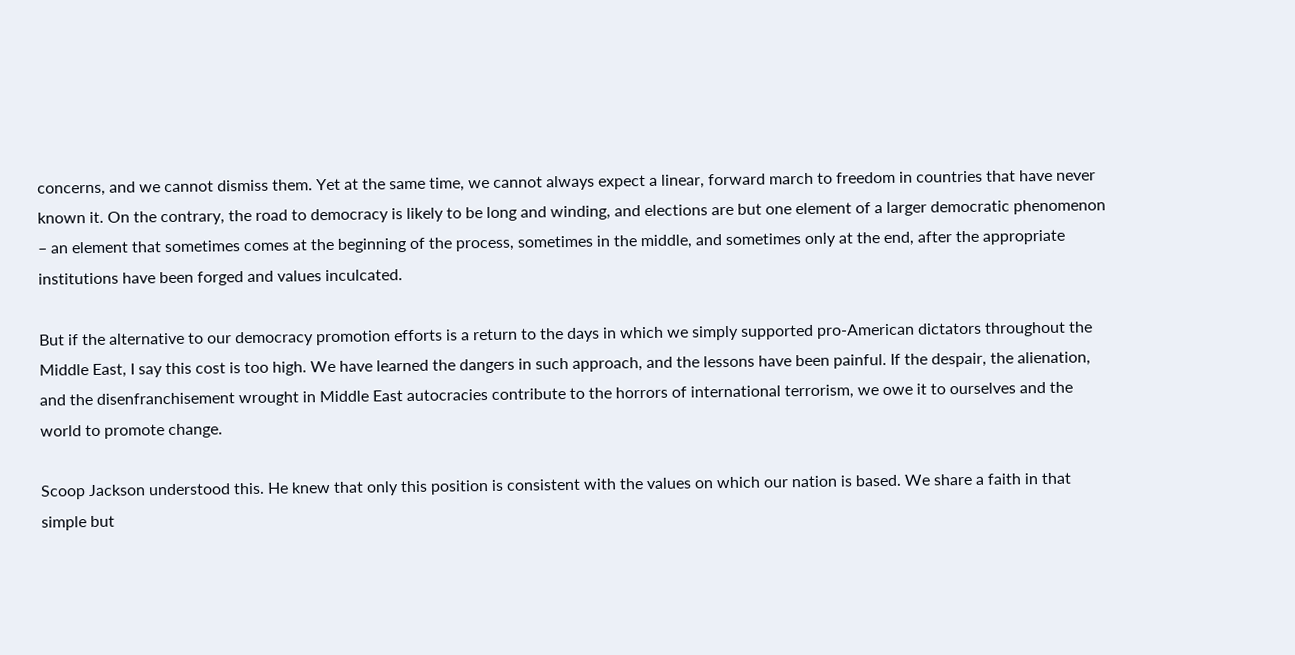concerns, and we cannot dismiss them. Yet at the same time, we cannot always expect a linear, forward march to freedom in countries that have never known it. On the contrary, the road to democracy is likely to be long and winding, and elections are but one element of a larger democratic phenomenon – an element that sometimes comes at the beginning of the process, sometimes in the middle, and sometimes only at the end, after the appropriate institutions have been forged and values inculcated.

But if the alternative to our democracy promotion efforts is a return to the days in which we simply supported pro-American dictators throughout the Middle East, I say this cost is too high. We have learned the dangers in such approach, and the lessons have been painful. If the despair, the alienation, and the disenfranchisement wrought in Middle East autocracies contribute to the horrors of international terrorism, we owe it to ourselves and the world to promote change.

Scoop Jackson understood this. He knew that only this position is consistent with the values on which our nation is based. We share a faith in that simple but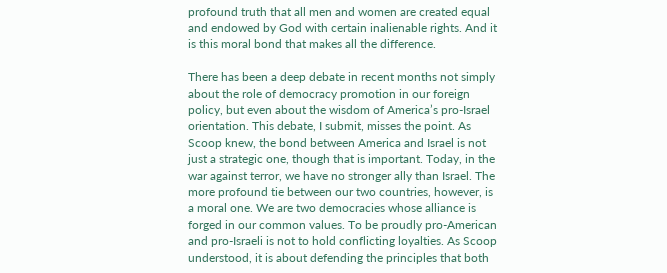profound truth that all men and women are created equal and endowed by God with certain inalienable rights. And it is this moral bond that makes all the difference.

There has been a deep debate in recent months not simply about the role of democracy promotion in our foreign policy, but even about the wisdom of America’s pro-Israel orientation. This debate, I submit, misses the point. As Scoop knew, the bond between America and Israel is not just a strategic one, though that is important. Today, in the war against terror, we have no stronger ally than Israel. The more profound tie between our two countries, however, is a moral one. We are two democracies whose alliance is forged in our common values. To be proudly pro-American and pro-Israeli is not to hold conflicting loyalties. As Scoop understood, it is about defending the principles that both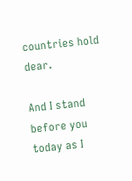countries hold dear.

And I stand before you today as I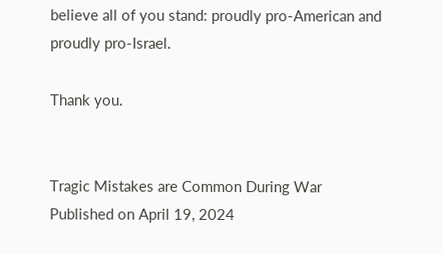believe all of you stand: proudly pro-American and proudly pro-Israel.

Thank you.


Tragic Mistakes are Common During War
Published on April 19, 2024